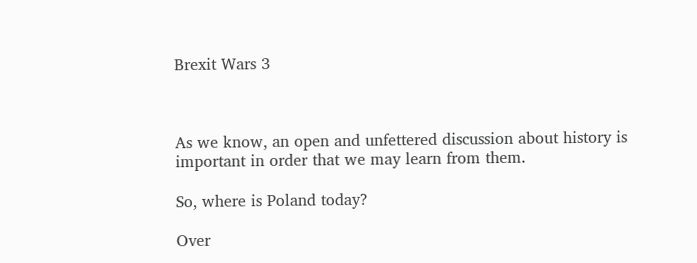Brexit Wars 3



As we know, an open and unfettered discussion about history is important in order that we may learn from them.

So, where is Poland today?

Over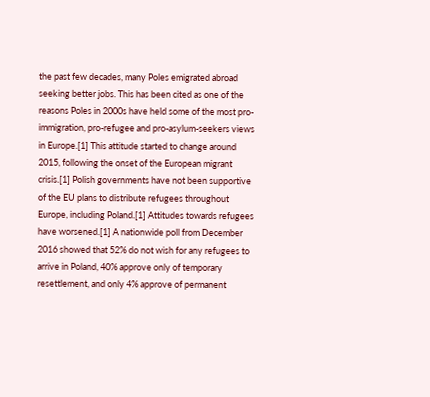the past few decades, many Poles emigrated abroad seeking better jobs. This has been cited as one of the reasons Poles in 2000s have held some of the most pro-immigration, pro-refugee and pro-asylum-seekers views in Europe.[1] This attitude started to change around 2015, following the onset of the European migrant crisis.[1] Polish governments have not been supportive of the EU plans to distribute refugees throughout Europe, including Poland.[1] Attitudes towards refugees have worsened.[1] A nationwide poll from December 2016 showed that 52% do not wish for any refugees to arrive in Poland, 40% approve only of temporary resettlement, and only 4% approve of permanent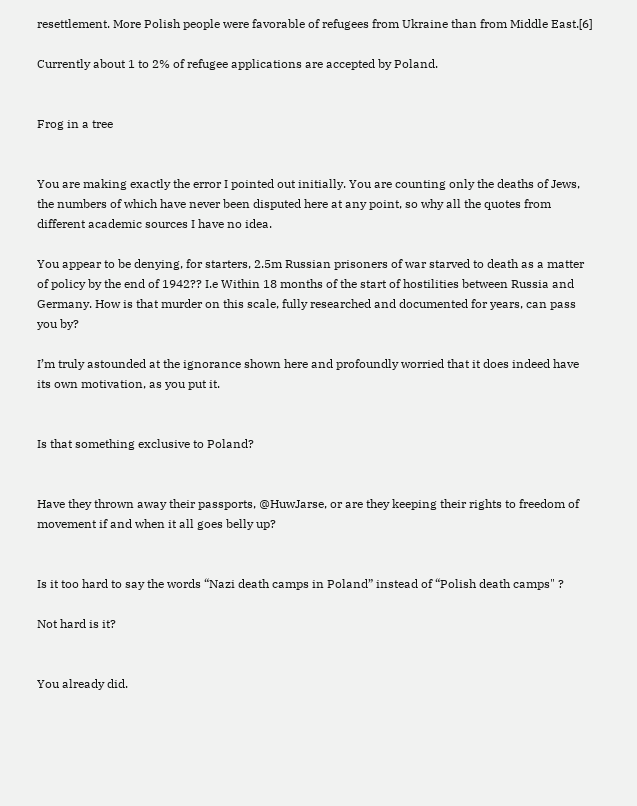resettlement. More Polish people were favorable of refugees from Ukraine than from Middle East.[6]

Currently about 1 to 2% of refugee applications are accepted by Poland.


Frog in a tree


You are making exactly the error I pointed out initially. You are counting only the deaths of Jews, the numbers of which have never been disputed here at any point, so why all the quotes from different academic sources I have no idea.

You appear to be denying, for starters, 2.5m Russian prisoners of war starved to death as a matter of policy by the end of 1942?? I.e Within 18 months of the start of hostilities between Russia and Germany. How is that murder on this scale, fully researched and documented for years, can pass you by?

I’m truly astounded at the ignorance shown here and profoundly worried that it does indeed have its own motivation, as you put it.


Is that something exclusive to Poland?


Have they thrown away their passports, @HuwJarse, or are they keeping their rights to freedom of movement if and when it all goes belly up?


Is it too hard to say the words “Nazi death camps in Poland” instead of “Polish death camps" ?

Not hard is it?


You already did.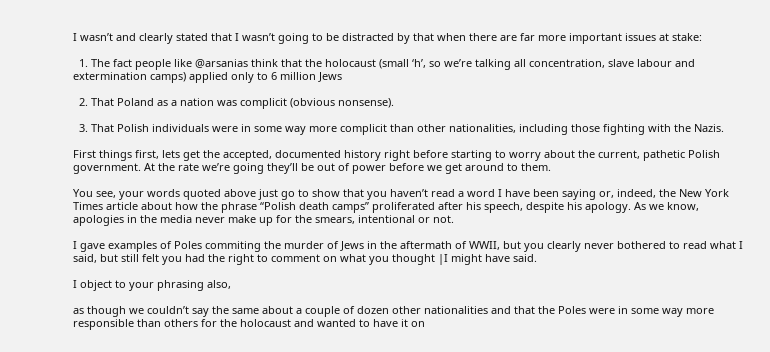I wasn’t and clearly stated that I wasn’t going to be distracted by that when there are far more important issues at stake:

  1. The fact people like @arsanias think that the holocaust (small ‘h’, so we’re talking all concentration, slave labour and extermination camps) applied only to 6 million Jews

  2. That Poland as a nation was complicit (obvious nonsense).

  3. That Polish individuals were in some way more complicit than other nationalities, including those fighting with the Nazis.

First things first, lets get the accepted, documented history right before starting to worry about the current, pathetic Polish government. At the rate we’re going they’ll be out of power before we get around to them.

You see, your words quoted above just go to show that you haven’t read a word I have been saying or, indeed, the New York Times article about how the phrase “Polish death camps” proliferated after his speech, despite his apology. As we know, apologies in the media never make up for the smears, intentional or not.

I gave examples of Poles commiting the murder of Jews in the aftermath of WWII, but you clearly never bothered to read what I said, but still felt you had the right to comment on what you thought |I might have said.

I object to your phrasing also,

as though we couldn’t say the same about a couple of dozen other nationalities and that the Poles were in some way more responsible than others for the holocaust and wanted to have it on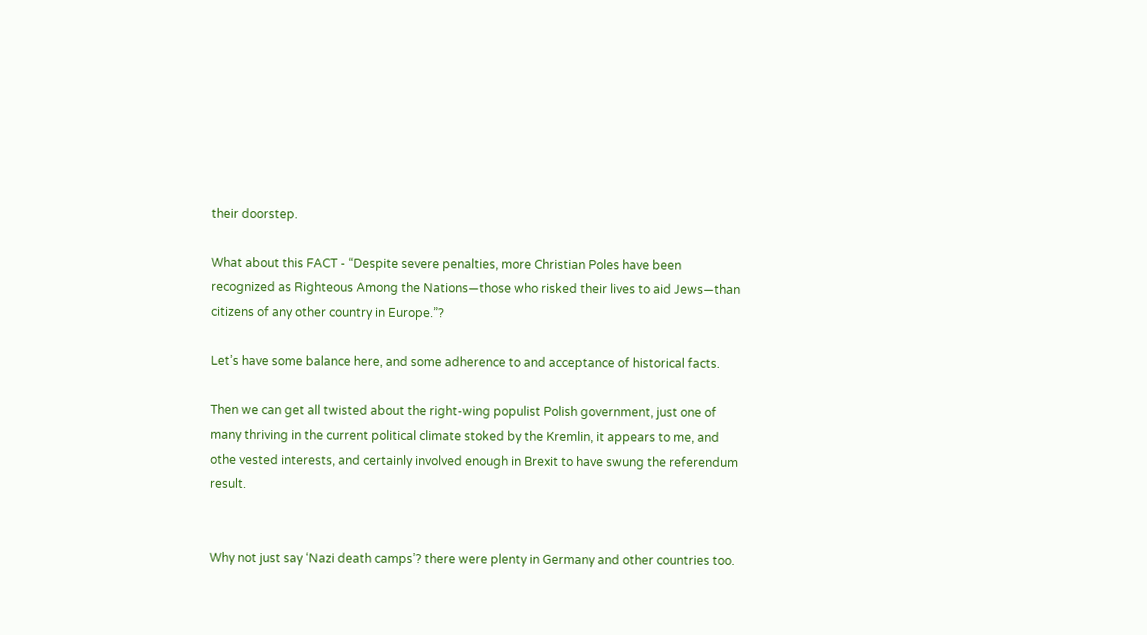their doorstep.

What about this FACT - “Despite severe penalties, more Christian Poles have been recognized as Righteous Among the Nations—those who risked their lives to aid Jews—than citizens of any other country in Europe.”?

Let’s have some balance here, and some adherence to and acceptance of historical facts.

Then we can get all twisted about the right-wing populist Polish government, just one of many thriving in the current political climate stoked by the Kremlin, it appears to me, and othe vested interests, and certainly involved enough in Brexit to have swung the referendum result.


Why not just say ‘Nazi death camps’? there were plenty in Germany and other countries too.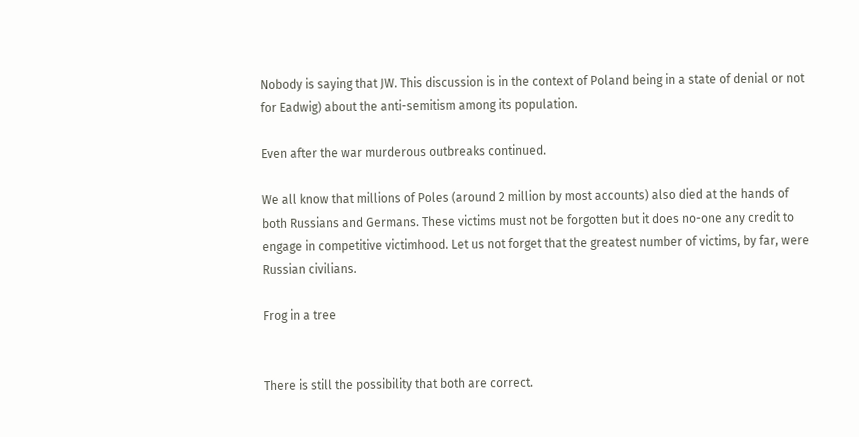Nobody is saying that JW. This discussion is in the context of Poland being in a state of denial or not for Eadwig) about the anti-semitism among its population.

Even after the war murderous outbreaks continued.

We all know that millions of Poles (around 2 million by most accounts) also died at the hands of both Russians and Germans. These victims must not be forgotten but it does no-one any credit to engage in competitive victimhood. Let us not forget that the greatest number of victims, by far, were Russian civilians.

Frog in a tree


There is still the possibility that both are correct.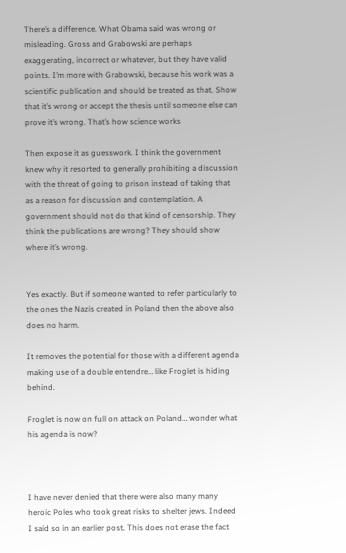There’s a difference. What Obama said was wrong or misleading. Gross and Grabowski are perhaps exaggerating, incorrect or whatever, but they have valid points. I’m more with Grabowski, because his work was a scientific publication and should be treated as that. Show that it’s wrong or accept the thesis until someone else can prove it’s wrong. That’s how science works

Then expose it as guesswork. I think the government knew why it resorted to generally prohibiting a discussion with the threat of going to prison instead of taking that as a reason for discussion and contemplation. A government should not do that kind of censorship. They think the publications are wrong? They should show where it’s wrong.


Yes exactly. But if someone wanted to refer particularly to the ones the Nazis created in Poland then the above also does no harm.

It removes the potential for those with a different agenda making use of a double entendre… like Froglet is hiding behind.

Froglet is now on full on attack on Poland… wonder what his agenda is now?



I have never denied that there were also many many heroic Poles who took great risks to shelter jews. Indeed I said so in an earlier post. This does not erase the fact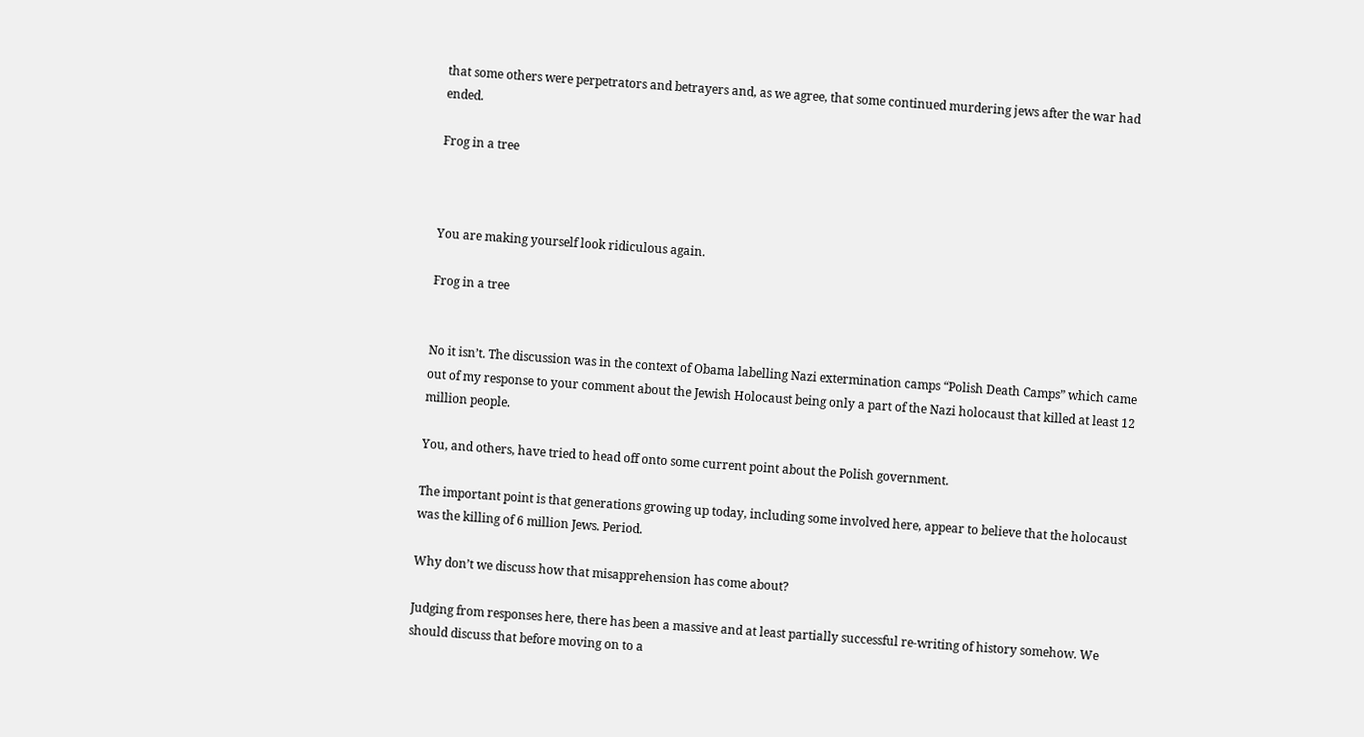that some others were perpetrators and betrayers and, as we agree, that some continued murdering jews after the war had ended.

Frog in a tree



You are making yourself look ridiculous again.

Frog in a tree


No it isn’t. The discussion was in the context of Obama labelling Nazi extermination camps “Polish Death Camps” which came out of my response to your comment about the Jewish Holocaust being only a part of the Nazi holocaust that killed at least 12 million people.

You, and others, have tried to head off onto some current point about the Polish government.

The important point is that generations growing up today, including some involved here, appear to believe that the holocaust was the killing of 6 million Jews. Period.

Why don’t we discuss how that misapprehension has come about?

Judging from responses here, there has been a massive and at least partially successful re-writing of history somehow. We should discuss that before moving on to a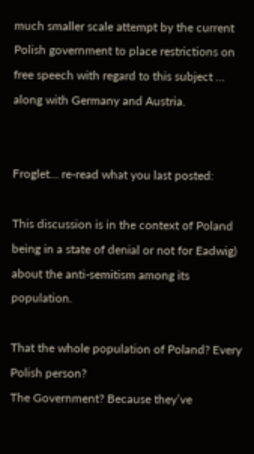much smaller scale attempt by the current Polish government to place restrictions on free speech with regard to this subject … along with Germany and Austria.


Froglet… re-read what you last posted:

This discussion is in the context of Poland being in a state of denial or not for Eadwig) about the anti-semitism among its population.

That the whole population of Poland? Every Polish person?
The Government? Because they’ve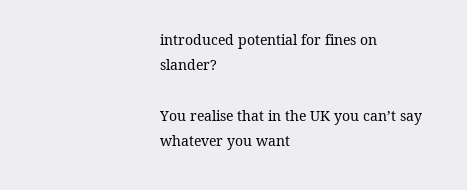introduced potential for fines on slander?

You realise that in the UK you can’t say whatever you want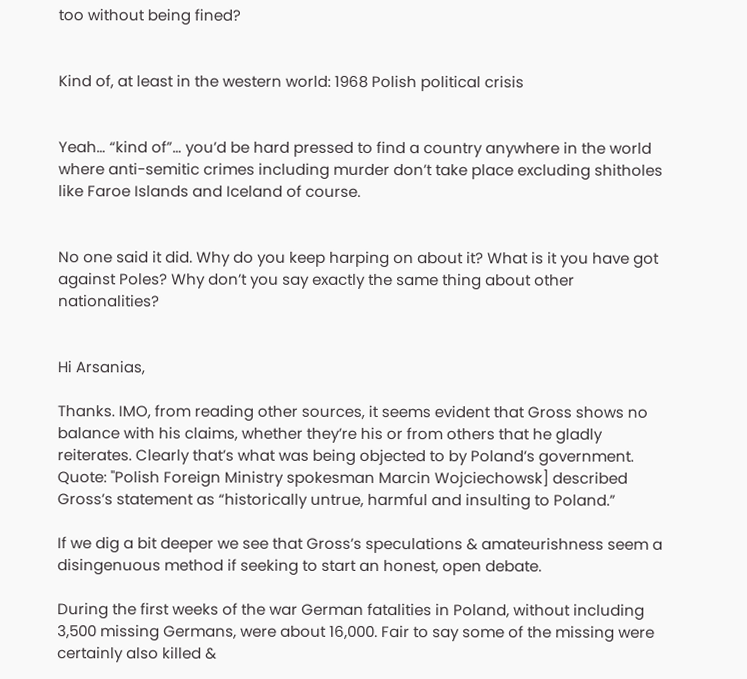too without being fined?


Kind of, at least in the western world: 1968 Polish political crisis


Yeah… “kind of”… you’d be hard pressed to find a country anywhere in the world where anti-semitic crimes including murder don’t take place excluding shitholes like Faroe Islands and Iceland of course.


No one said it did. Why do you keep harping on about it? What is it you have got against Poles? Why don’t you say exactly the same thing about other nationalities?


Hi Arsanias,

Thanks. IMO, from reading other sources, it seems evident that Gross shows no balance with his claims, whether they’re his or from others that he gladly reiterates. Clearly that’s what was being objected to by Poland’s government. Quote: "Polish Foreign Ministry spokesman Marcin Wojciechowsk] described Gross’s statement as “historically untrue, harmful and insulting to Poland.”

If we dig a bit deeper we see that Gross’s speculations & amateurishness seem a disingenuous method if seeking to start an honest, open debate.

During the first weeks of the war German fatalities in Poland, without including 3,500 missing Germans, were about 16,000. Fair to say some of the missing were certainly also killed &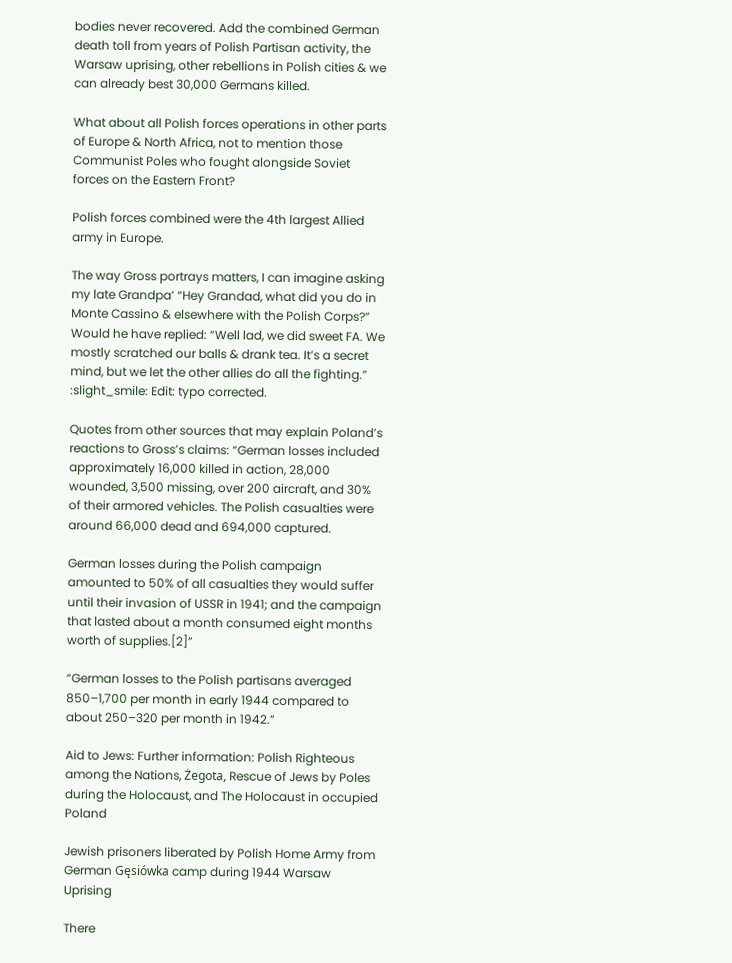bodies never recovered. Add the combined German death toll from years of Polish Partisan activity, the Warsaw uprising, other rebellions in Polish cities & we can already best 30,000 Germans killed.

What about all Polish forces operations in other parts of Europe & North Africa, not to mention those Communist Poles who fought alongside Soviet forces on the Eastern Front?

Polish forces combined were the 4th largest Allied army in Europe.

The way Gross portrays matters, I can imagine asking my late Grandpa’ “Hey Grandad, what did you do in Monte Cassino & elsewhere with the Polish Corps?” Would he have replied: “Well lad, we did sweet FA. We mostly scratched our balls & drank tea. It’s a secret mind, but we let the other allies do all the fighting.” :slight_smile: Edit: typo corrected.

Quotes from other sources that may explain Poland’s reactions to Gross’s claims: “German losses included approximately 16,000 killed in action, 28,000 wounded, 3,500 missing, over 200 aircraft, and 30% of their armored vehicles. The Polish casualties were around 66,000 dead and 694,000 captured.

German losses during the Polish campaign amounted to 50% of all casualties they would suffer until their invasion of USSR in 1941; and the campaign that lasted about a month consumed eight months worth of supplies.[2]”

“German losses to the Polish partisans averaged 850–1,700 per month in early 1944 compared to about 250–320 per month in 1942.”

Aid to Jews: Further information: Polish Righteous among the Nations, Żegota, Rescue of Jews by Poles during the Holocaust, and The Holocaust in occupied Poland

Jewish prisoners liberated by Polish Home Army from German Gęsiówka camp during 1944 Warsaw Uprising

There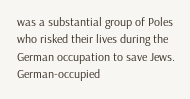was a substantial group of Poles who risked their lives during the German occupation to save Jews. German-occupied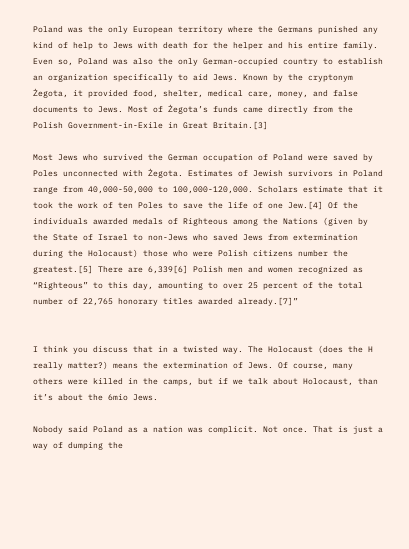Poland was the only European territory where the Germans punished any kind of help to Jews with death for the helper and his entire family. Even so, Poland was also the only German-occupied country to establish an organization specifically to aid Jews. Known by the cryptonym Żegota, it provided food, shelter, medical care, money, and false documents to Jews. Most of Żegota’s funds came directly from the Polish Government-in-Exile in Great Britain.[3]

Most Jews who survived the German occupation of Poland were saved by Poles unconnected with Żegota. Estimates of Jewish survivors in Poland range from 40,000-50,000 to 100,000-120,000. Scholars estimate that it took the work of ten Poles to save the life of one Jew.[4] Of the individuals awarded medals of Righteous among the Nations (given by the State of Israel to non-Jews who saved Jews from extermination during the Holocaust) those who were Polish citizens number the greatest.[5] There are 6,339[6] Polish men and women recognized as “Righteous” to this day, amounting to over 25 percent of the total number of 22,765 honorary titles awarded already.[7]”


I think you discuss that in a twisted way. The Holocaust (does the H really matter?) means the extermination of Jews. Of course, many others were killed in the camps, but if we talk about Holocaust, than it’s about the 6mio Jews.

Nobody said Poland as a nation was complicit. Not once. That is just a way of dumping the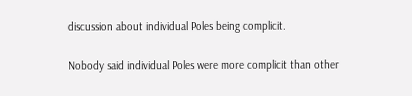discussion about individual Poles being complicit.

Nobody said individual Poles were more complicit than other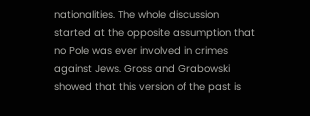nationalities. The whole discussion started at the opposite assumption that no Pole was ever involved in crimes against Jews. Gross and Grabowski showed that this version of the past is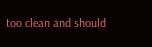too clean and should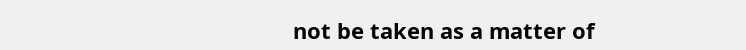not be taken as a matter of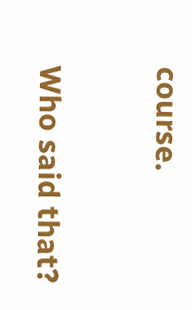course.


Who said that?